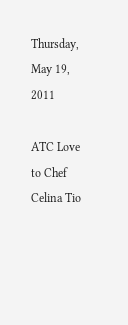Thursday, May 19, 2011

ATC Love to Chef Celina Tio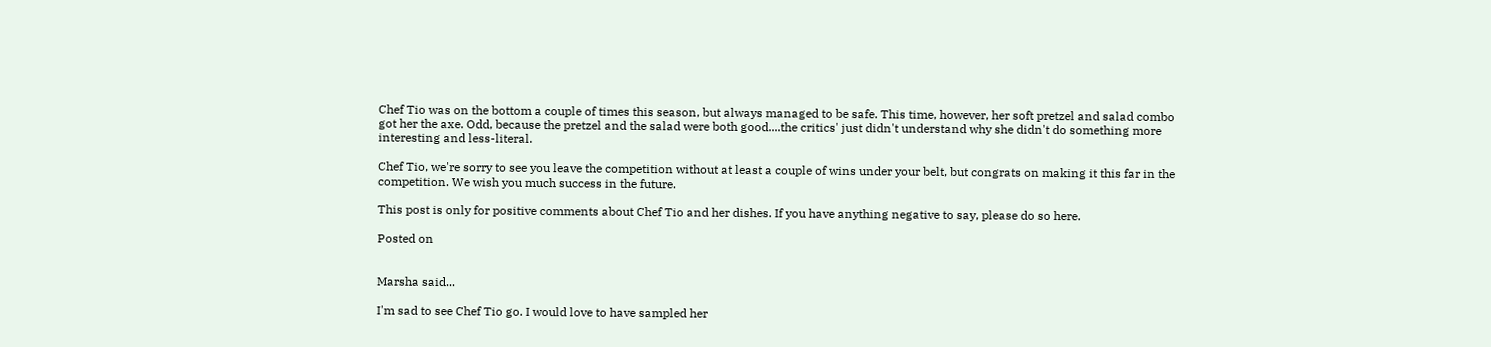Chef Tio was on the bottom a couple of times this season, but always managed to be safe. This time, however, her soft pretzel and salad combo got her the axe. Odd, because the pretzel and the salad were both good....the critics' just didn't understand why she didn't do something more interesting and less-literal.

Chef Tio, we're sorry to see you leave the competition without at least a couple of wins under your belt, but congrats on making it this far in the competition. We wish you much success in the future.

This post is only for positive comments about Chef Tio and her dishes. If you have anything negative to say, please do so here.

Posted on


Marsha said...

I'm sad to see Chef Tio go. I would love to have sampled her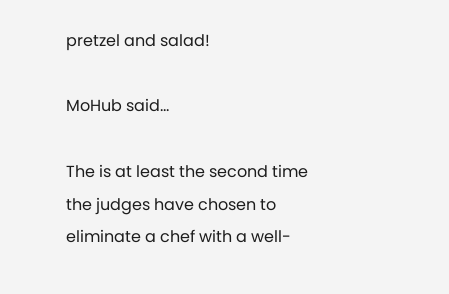pretzel and salad!

MoHub said...

The is at least the second time the judges have chosen to eliminate a chef with a well-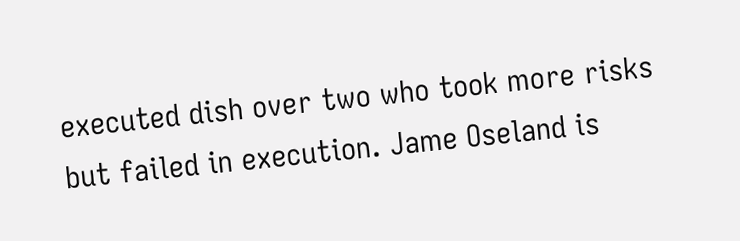executed dish over two who took more risks but failed in execution. Jame Oseland is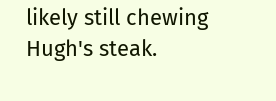likely still chewing Hugh's steak.